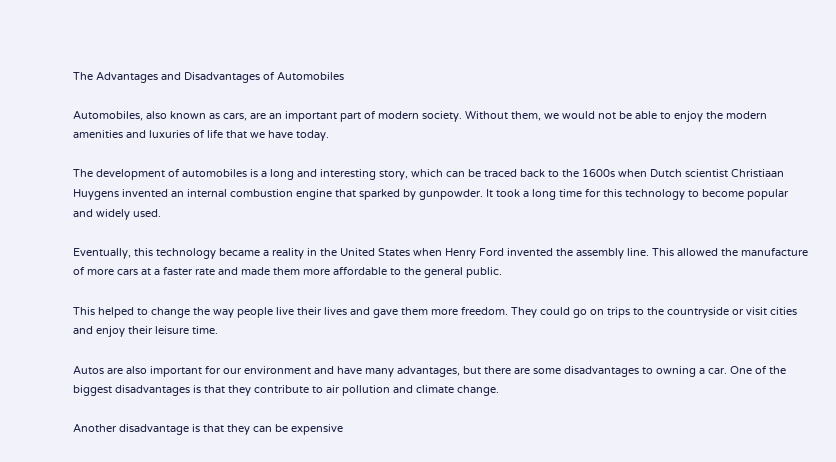The Advantages and Disadvantages of Automobiles

Automobiles, also known as cars, are an important part of modern society. Without them, we would not be able to enjoy the modern amenities and luxuries of life that we have today.

The development of automobiles is a long and interesting story, which can be traced back to the 1600s when Dutch scientist Christiaan Huygens invented an internal combustion engine that sparked by gunpowder. It took a long time for this technology to become popular and widely used.

Eventually, this technology became a reality in the United States when Henry Ford invented the assembly line. This allowed the manufacture of more cars at a faster rate and made them more affordable to the general public.

This helped to change the way people live their lives and gave them more freedom. They could go on trips to the countryside or visit cities and enjoy their leisure time.

Autos are also important for our environment and have many advantages, but there are some disadvantages to owning a car. One of the biggest disadvantages is that they contribute to air pollution and climate change.

Another disadvantage is that they can be expensive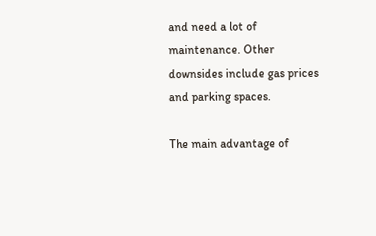and need a lot of maintenance. Other downsides include gas prices and parking spaces.

The main advantage of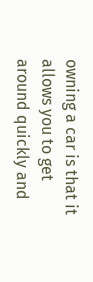owning a car is that it allows you to get around quickly and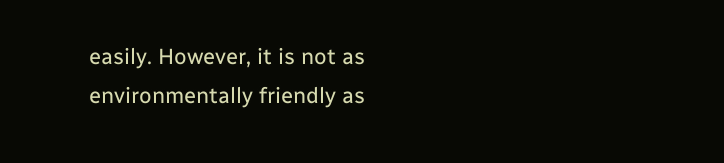easily. However, it is not as environmentally friendly as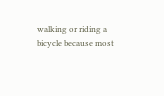walking or riding a bicycle because most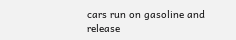cars run on gasoline and release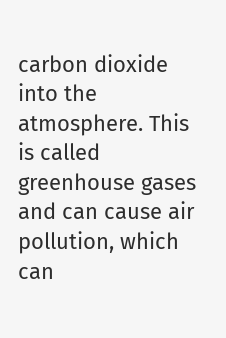carbon dioxide into the atmosphere. This is called greenhouse gases and can cause air pollution, which can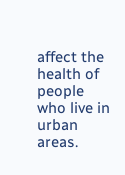affect the health of people who live in urban areas.